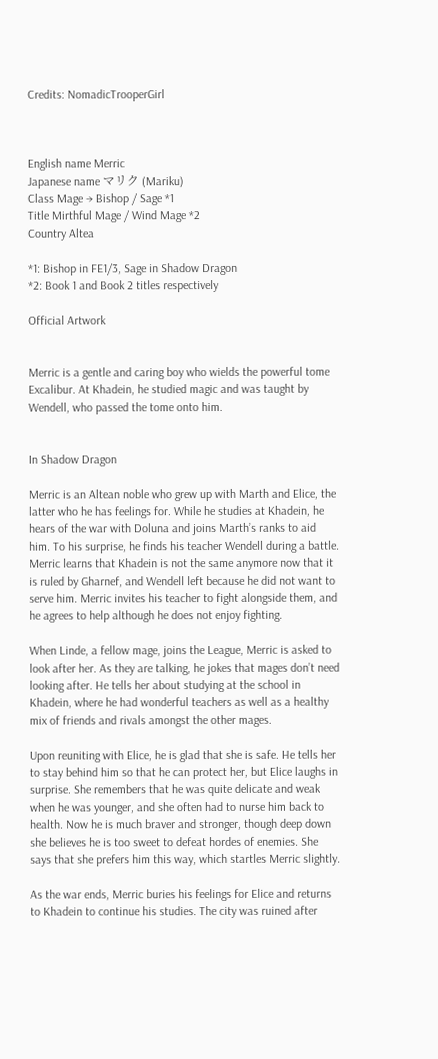Credits: NomadicTrooperGirl



English name Merric
Japanese name マリク (Mariku)
Class Mage → Bishop / Sage *1
Title Mirthful Mage / Wind Mage *2
Country Altea

*1: Bishop in FE1/3, Sage in Shadow Dragon
*2: Book 1 and Book 2 titles respectively

Official Artwork


Merric is a gentle and caring boy who wields the powerful tome Excalibur. At Khadein, he studied magic and was taught by Wendell, who passed the tome onto him.


In Shadow Dragon

Merric is an Altean noble who grew up with Marth and Elice, the latter who he has feelings for. While he studies at Khadein, he hears of the war with Doluna and joins Marth’s ranks to aid him. To his surprise, he finds his teacher Wendell during a battle. Merric learns that Khadein is not the same anymore now that it is ruled by Gharnef, and Wendell left because he did not want to serve him. Merric invites his teacher to fight alongside them, and he agrees to help although he does not enjoy fighting.

When Linde, a fellow mage, joins the League, Merric is asked to look after her. As they are talking, he jokes that mages don’t need looking after. He tells her about studying at the school in Khadein, where he had wonderful teachers as well as a healthy mix of friends and rivals amongst the other mages.

Upon reuniting with Elice, he is glad that she is safe. He tells her to stay behind him so that he can protect her, but Elice laughs in surprise. She remembers that he was quite delicate and weak when he was younger, and she often had to nurse him back to health. Now he is much braver and stronger, though deep down she believes he is too sweet to defeat hordes of enemies. She says that she prefers him this way, which startles Merric slightly.

As the war ends, Merric buries his feelings for Elice and returns to Khadein to continue his studies. The city was ruined after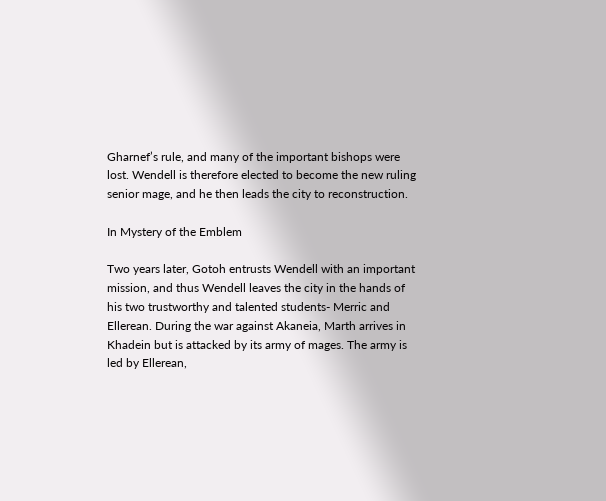Gharnef’s rule, and many of the important bishops were lost. Wendell is therefore elected to become the new ruling senior mage, and he then leads the city to reconstruction.

In Mystery of the Emblem

Two years later, Gotoh entrusts Wendell with an important mission, and thus Wendell leaves the city in the hands of his two trustworthy and talented students- Merric and Ellerean. During the war against Akaneia, Marth arrives in Khadein but is attacked by its army of mages. The army is led by Ellerean,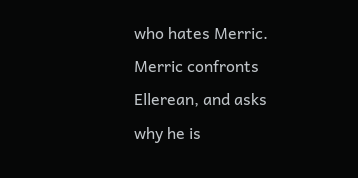who hates Merric. Merric confronts Ellerean, and asks why he is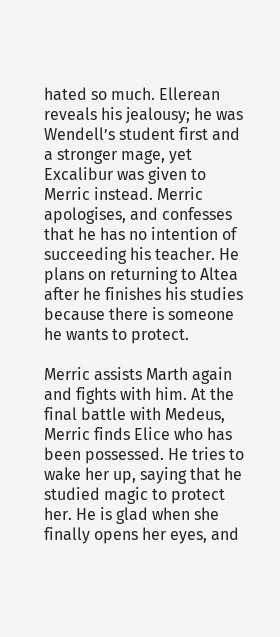hated so much. Ellerean reveals his jealousy; he was Wendell’s student first and a stronger mage, yet Excalibur was given to Merric instead. Merric apologises, and confesses that he has no intention of succeeding his teacher. He plans on returning to Altea after he finishes his studies because there is someone he wants to protect.

Merric assists Marth again and fights with him. At the final battle with Medeus, Merric finds Elice who has been possessed. He tries to wake her up, saying that he studied magic to protect her. He is glad when she finally opens her eyes, and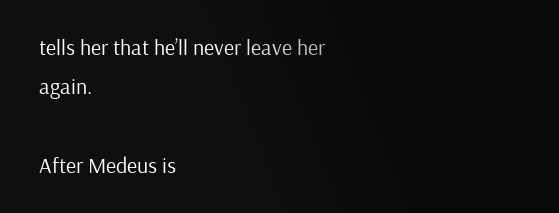tells her that he’ll never leave her again.

After Medeus is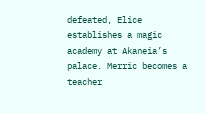defeated, Elice establishes a magic academy at Akaneia’s palace. Merric becomes a teacher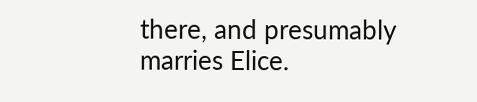there, and presumably marries Elice.